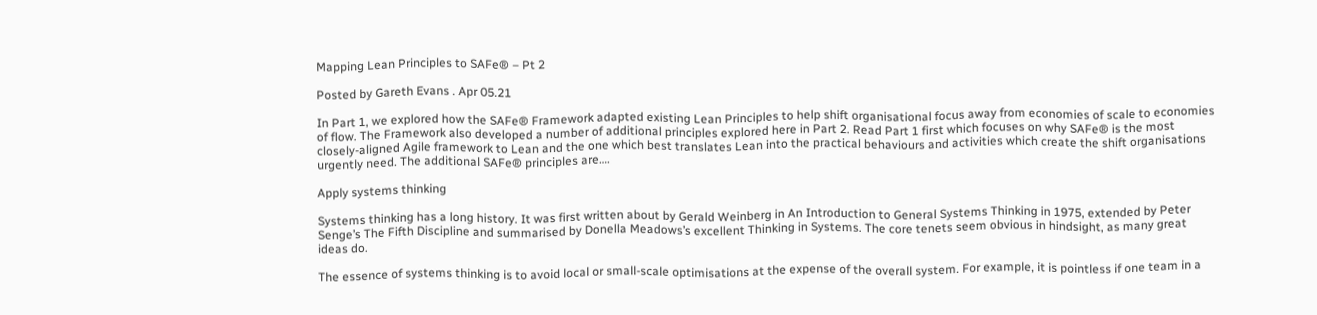Mapping Lean Principles to SAFe® – Pt 2

Posted by Gareth Evans . Apr 05.21

In Part 1, we explored how the SAFe® Framework adapted existing Lean Principles to help shift organisational focus away from economies of scale to economies of flow. The Framework also developed a number of additional principles explored here in Part 2. Read Part 1 first which focuses on why SAFe® is the most closely-aligned Agile framework to Lean and the one which best translates Lean into the practical behaviours and activities which create the shift organisations urgently need. The additional SAFe® principles are….

Apply systems thinking

Systems thinking has a long history. It was first written about by Gerald Weinberg in An Introduction to General Systems Thinking in 1975, extended by Peter Senge’s The Fifth Discipline and summarised by Donella Meadows’s excellent Thinking in Systems. The core tenets seem obvious in hindsight, as many great ideas do.

The essence of systems thinking is to avoid local or small-scale optimisations at the expense of the overall system. For example, it is pointless if one team in a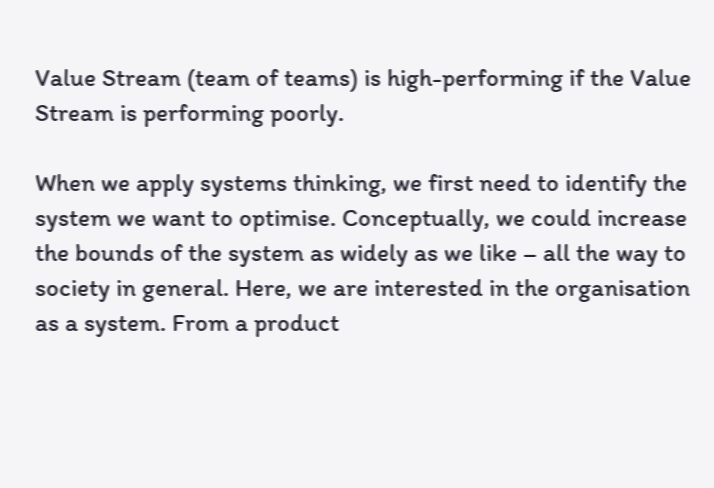Value Stream (team of teams) is high-performing if the Value Stream is performing poorly.

When we apply systems thinking, we first need to identify the system we want to optimise. Conceptually, we could increase the bounds of the system as widely as we like – all the way to society in general. Here, we are interested in the organisation as a system. From a product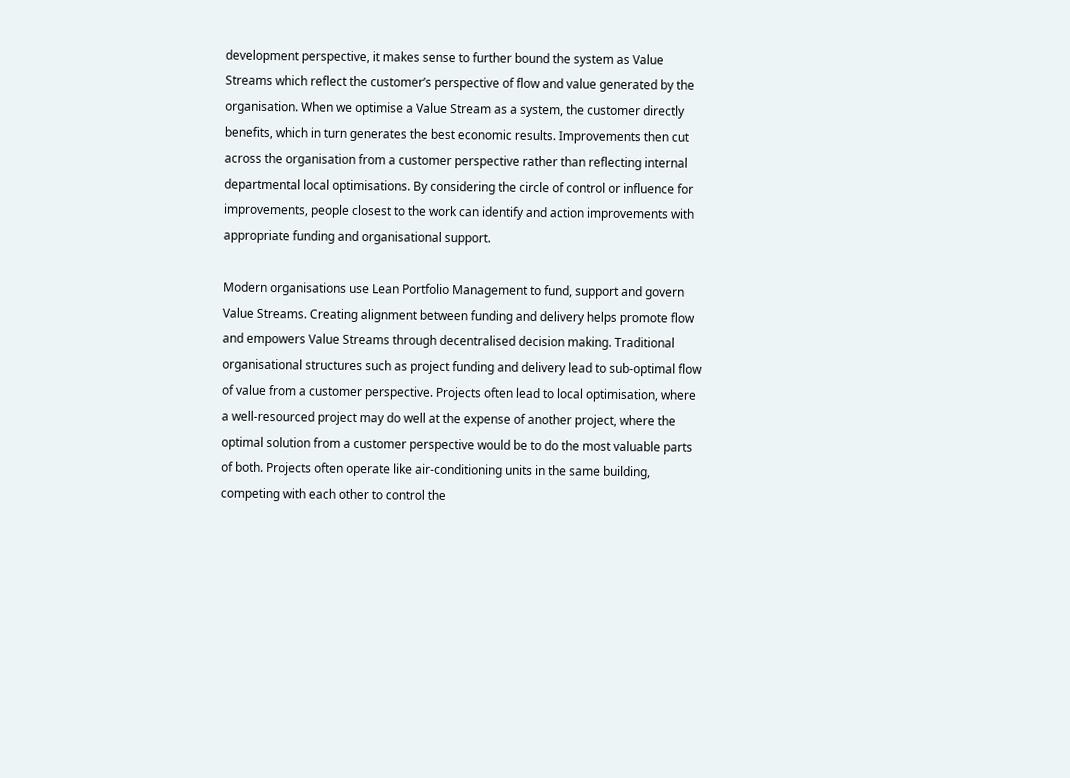development perspective, it makes sense to further bound the system as Value Streams which reflect the customer’s perspective of flow and value generated by the organisation. When we optimise a Value Stream as a system, the customer directly benefits, which in turn generates the best economic results. Improvements then cut across the organisation from a customer perspective rather than reflecting internal departmental local optimisations. By considering the circle of control or influence for improvements, people closest to the work can identify and action improvements with appropriate funding and organisational support.

Modern organisations use Lean Portfolio Management to fund, support and govern Value Streams. Creating alignment between funding and delivery helps promote flow and empowers Value Streams through decentralised decision making. Traditional organisational structures such as project funding and delivery lead to sub-optimal flow of value from a customer perspective. Projects often lead to local optimisation, where a well-resourced project may do well at the expense of another project, where the optimal solution from a customer perspective would be to do the most valuable parts of both. Projects often operate like air-conditioning units in the same building, competing with each other to control the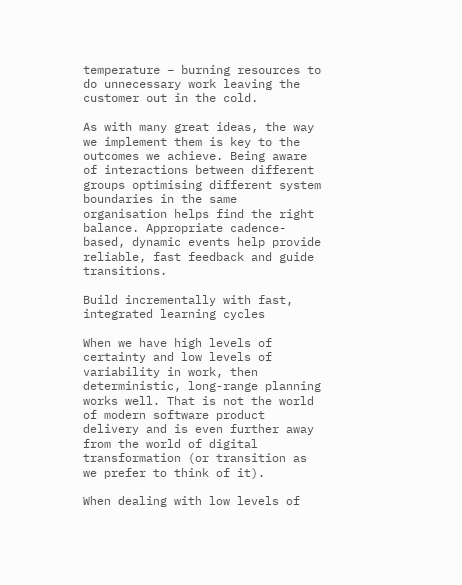temperature – burning resources to do unnecessary work leaving the customer out in the cold.

As with many great ideas, the way we implement them is key to the outcomes we achieve. Being aware of interactions between different groups optimising different system boundaries in the same organisation helps find the right balance. Appropriate cadence-based, dynamic events help provide reliable, fast feedback and guide transitions.

Build incrementally with fast, integrated learning cycles

When we have high levels of certainty and low levels of variability in work, then deterministic, long-range planning works well. That is not the world of modern software product delivery and is even further away from the world of digital transformation (or transition as we prefer to think of it).

When dealing with low levels of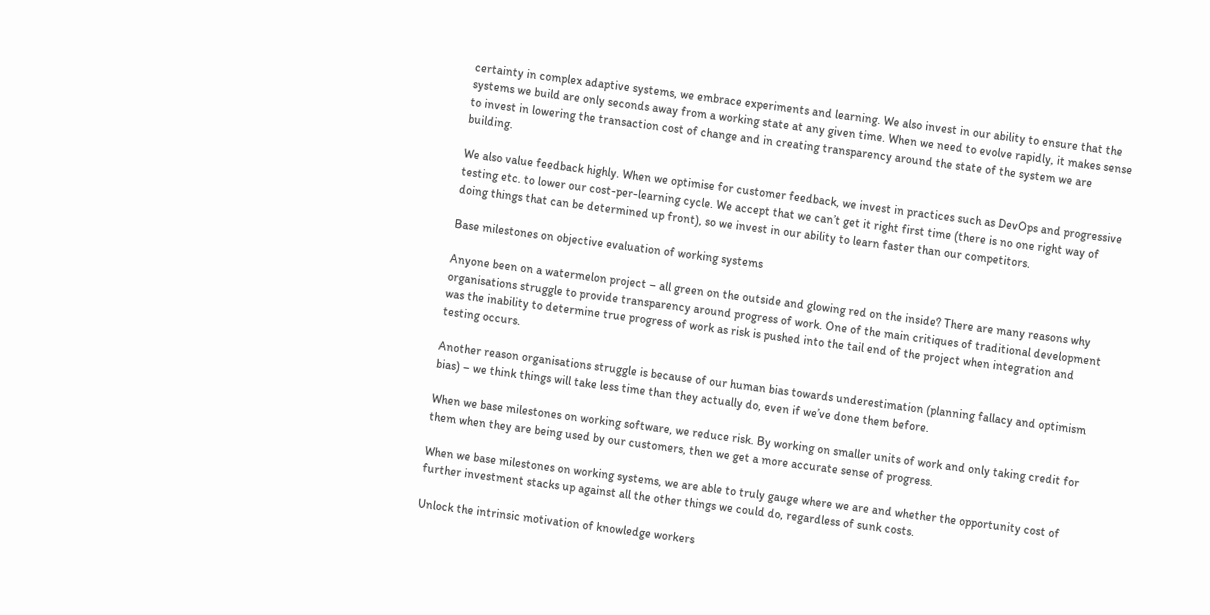certainty in complex adaptive systems, we embrace experiments and learning. We also invest in our ability to ensure that the systems we build are only seconds away from a working state at any given time. When we need to evolve rapidly, it makes sense to invest in lowering the transaction cost of change and in creating transparency around the state of the system we are building.

We also value feedback highly. When we optimise for customer feedback, we invest in practices such as DevOps and progressive testing etc. to lower our cost-per-learning cycle. We accept that we can’t get it right first time (there is no one right way of doing things that can be determined up front), so we invest in our ability to learn faster than our competitors.

Base milestones on objective evaluation of working systems

Anyone been on a watermelon project – all green on the outside and glowing red on the inside? There are many reasons why organisations struggle to provide transparency around progress of work. One of the main critiques of traditional development was the inability to determine true progress of work as risk is pushed into the tail end of the project when integration and testing occurs.

Another reason organisations struggle is because of our human bias towards underestimation (planning fallacy and optimism bias) – we think things will take less time than they actually do, even if we’ve done them before.

When we base milestones on working software, we reduce risk. By working on smaller units of work and only taking credit for them when they are being used by our customers, then we get a more accurate sense of progress.

When we base milestones on working systems, we are able to truly gauge where we are and whether the opportunity cost of further investment stacks up against all the other things we could do, regardless of sunk costs.

Unlock the intrinsic motivation of knowledge workers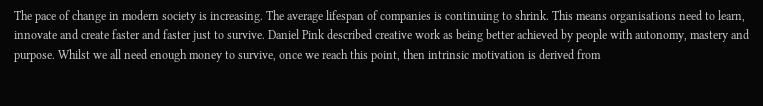The pace of change in modern society is increasing. The average lifespan of companies is continuing to shrink. This means organisations need to learn, innovate and create faster and faster just to survive. Daniel Pink described creative work as being better achieved by people with autonomy, mastery and purpose. Whilst we all need enough money to survive, once we reach this point, then intrinsic motivation is derived from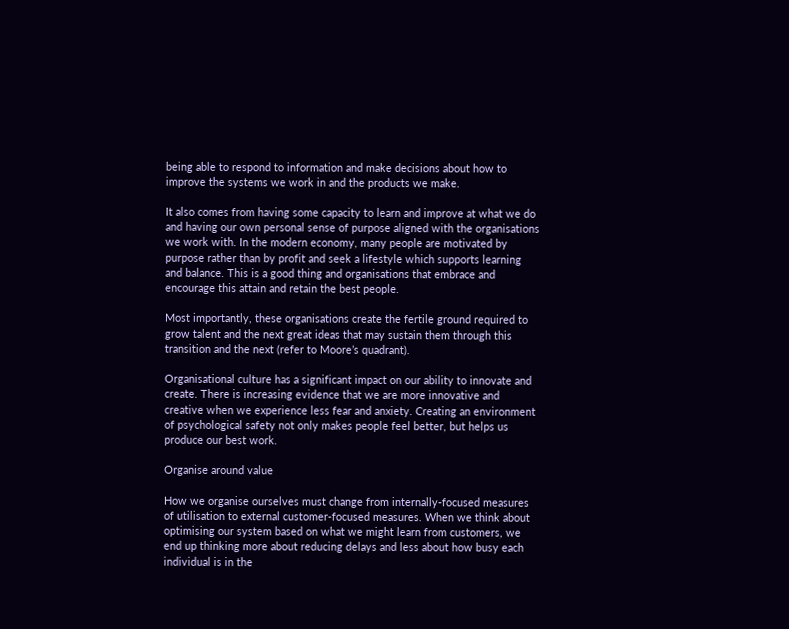being able to respond to information and make decisions about how to improve the systems we work in and the products we make.

It also comes from having some capacity to learn and improve at what we do and having our own personal sense of purpose aligned with the organisations we work with. In the modern economy, many people are motivated by purpose rather than by profit and seek a lifestyle which supports learning and balance. This is a good thing and organisations that embrace and encourage this attain and retain the best people.

Most importantly, these organisations create the fertile ground required to grow talent and the next great ideas that may sustain them through this transition and the next (refer to Moore’s quadrant).

Organisational culture has a significant impact on our ability to innovate and create. There is increasing evidence that we are more innovative and creative when we experience less fear and anxiety. Creating an environment of psychological safety not only makes people feel better, but helps us produce our best work.

Organise around value

How we organise ourselves must change from internally-focused measures of utilisation to external customer-focused measures. When we think about optimising our system based on what we might learn from customers, we end up thinking more about reducing delays and less about how busy each individual is in the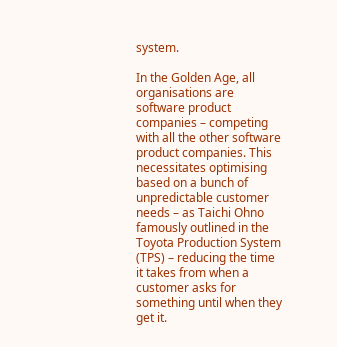system.

In the Golden Age, all organisations are software product companies – competing with all the other software product companies. This necessitates optimising based on a bunch of unpredictable customer needs – as Taichi Ohno famously outlined in the Toyota Production System (TPS) – reducing the time it takes from when a customer asks for something until when they get it.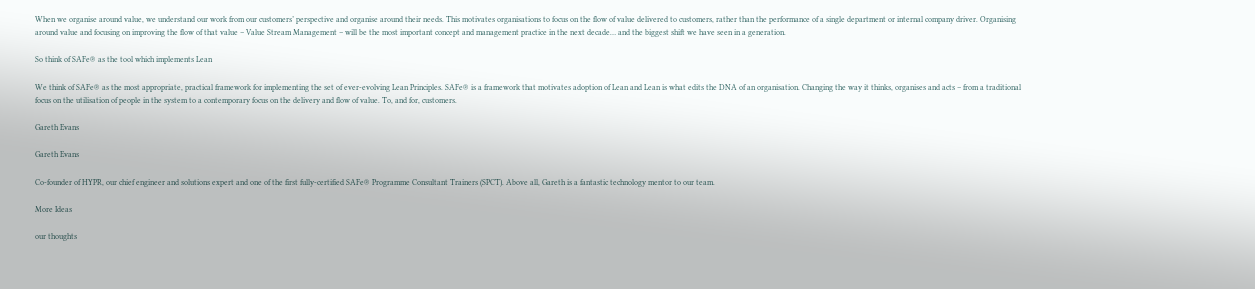When we organise around value, we understand our work from our customers’ perspective and organise around their needs. This motivates organisations to focus on the flow of value delivered to customers, rather than the performance of a single department or internal company driver. Organising around value and focusing on improving the flow of that value – Value Stream Management – will be the most important concept and management practice in the next decade… and the biggest shift we have seen in a generation.

So think of SAFe® as the tool which implements Lean

We think of SAFe® as the most appropriate, practical framework for implementing the set of ever-evolving Lean Principles. SAFe® is a framework that motivates adoption of Lean and Lean is what edits the DNA of an organisation. Changing the way it thinks, organises and acts – from a traditional focus on the utilisation of people in the system to a contemporary focus on the delivery and flow of value. To, and for, customers.

Gareth Evans

Gareth Evans

Co-founder of HYPR, our chief engineer and solutions expert and one of the first fully-certified SAFe® Programme Consultant Trainers (SPCT). Above all, Gareth is a fantastic technology mentor to our team.

More Ideas

our thoughts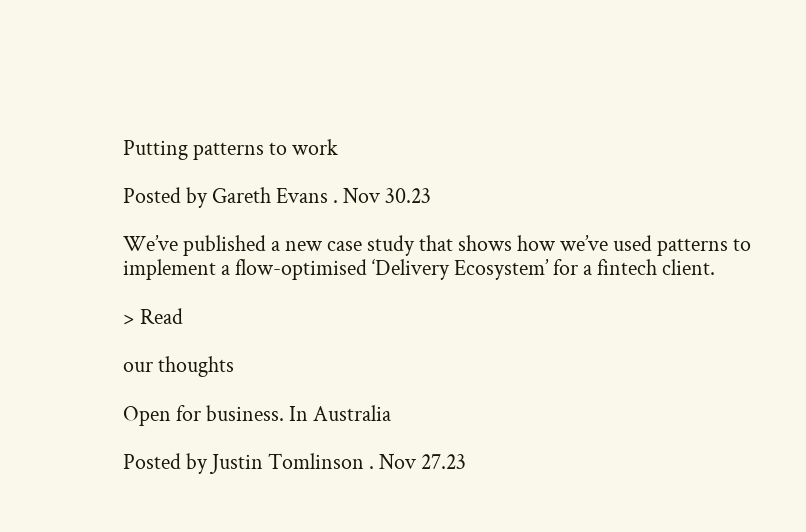Putting patterns to work

Posted by Gareth Evans . Nov 30.23

We’ve published a new case study that shows how we’ve used patterns to implement a flow-optimised ‘Delivery Ecosystem’ for a fintech client.

> Read

our thoughts

Open for business. In Australia

Posted by Justin Tomlinson . Nov 27.23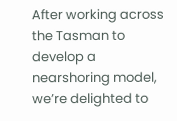After working across the Tasman to develop a nearshoring model, we’re delighted to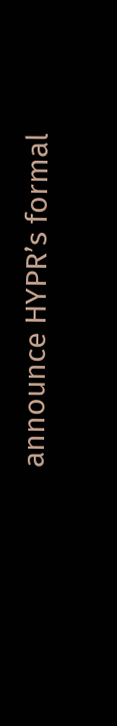announce HYPR’s formal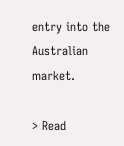entry into the Australian market.

> Read